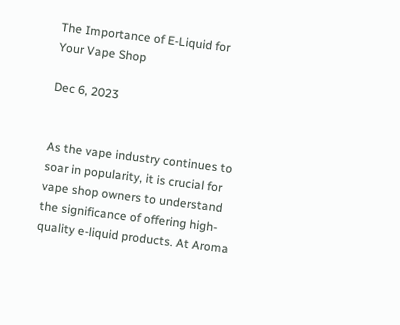The Importance of E-Liquid for Your Vape Shop

Dec 6, 2023


As the vape industry continues to soar in popularity, it is crucial for vape shop owners to understand the significance of offering high-quality e-liquid products. At Aroma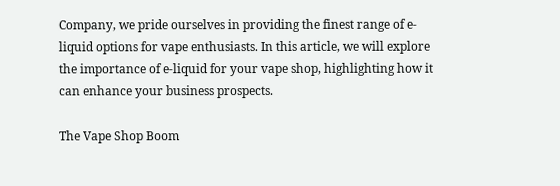Company, we pride ourselves in providing the finest range of e-liquid options for vape enthusiasts. In this article, we will explore the importance of e-liquid for your vape shop, highlighting how it can enhance your business prospects.

The Vape Shop Boom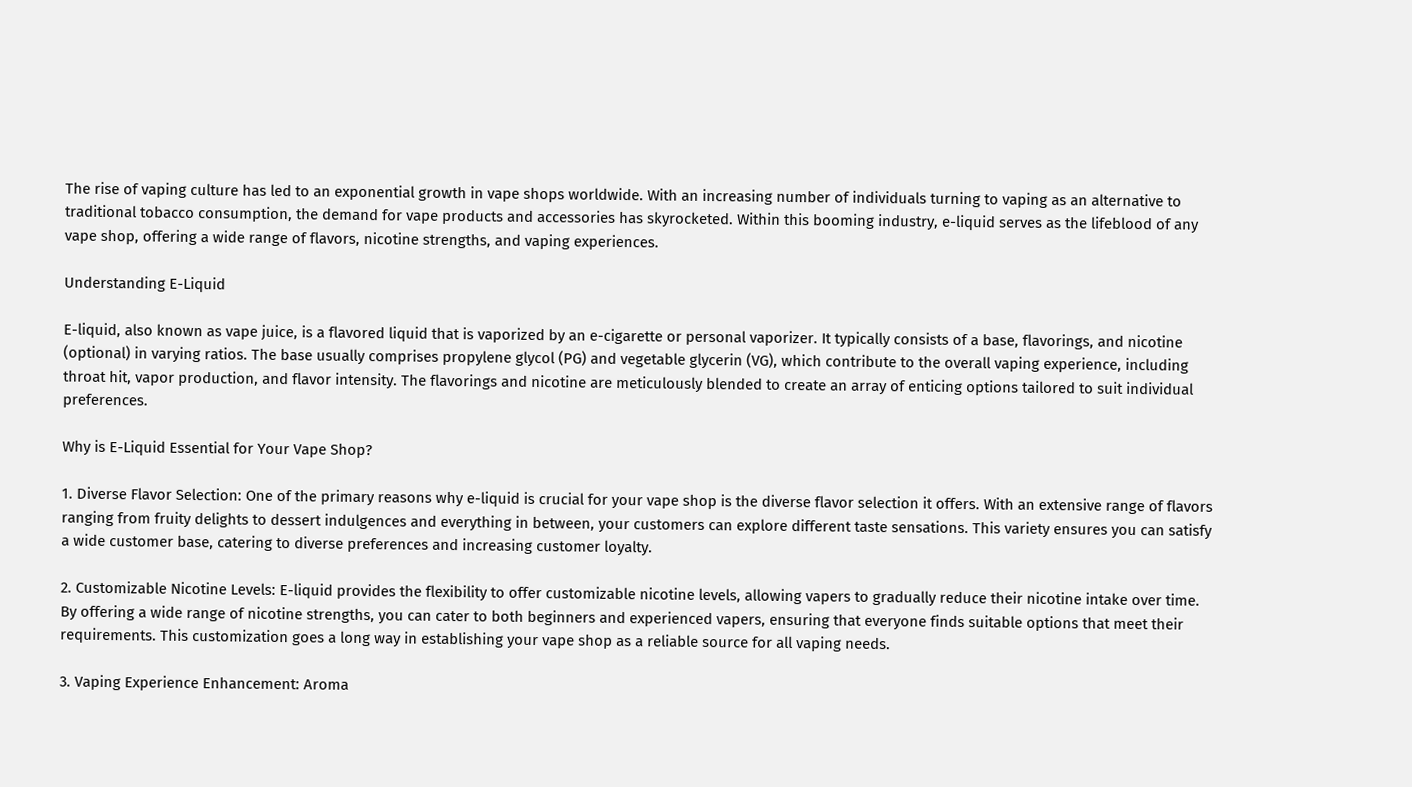The rise of vaping culture has led to an exponential growth in vape shops worldwide. With an increasing number of individuals turning to vaping as an alternative to traditional tobacco consumption, the demand for vape products and accessories has skyrocketed. Within this booming industry, e-liquid serves as the lifeblood of any vape shop, offering a wide range of flavors, nicotine strengths, and vaping experiences.

Understanding E-Liquid

E-liquid, also known as vape juice, is a flavored liquid that is vaporized by an e-cigarette or personal vaporizer. It typically consists of a base, flavorings, and nicotine (optional) in varying ratios. The base usually comprises propylene glycol (PG) and vegetable glycerin (VG), which contribute to the overall vaping experience, including throat hit, vapor production, and flavor intensity. The flavorings and nicotine are meticulously blended to create an array of enticing options tailored to suit individual preferences.

Why is E-Liquid Essential for Your Vape Shop?

1. Diverse Flavor Selection: One of the primary reasons why e-liquid is crucial for your vape shop is the diverse flavor selection it offers. With an extensive range of flavors ranging from fruity delights to dessert indulgences and everything in between, your customers can explore different taste sensations. This variety ensures you can satisfy a wide customer base, catering to diverse preferences and increasing customer loyalty.

2. Customizable Nicotine Levels: E-liquid provides the flexibility to offer customizable nicotine levels, allowing vapers to gradually reduce their nicotine intake over time. By offering a wide range of nicotine strengths, you can cater to both beginners and experienced vapers, ensuring that everyone finds suitable options that meet their requirements. This customization goes a long way in establishing your vape shop as a reliable source for all vaping needs.

3. Vaping Experience Enhancement: Aroma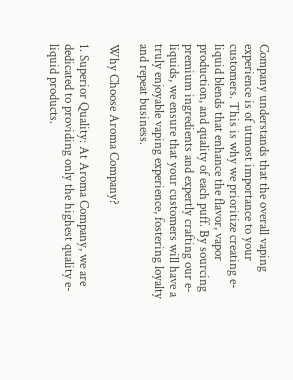Company understands that the overall vaping experience is of utmost importance to your customers. This is why we prioritize creating e-liquid blends that enhance the flavor, vapor production, and quality of each puff. By sourcing premium ingredients and expertly crafting our e-liquids, we ensure that your customers will have a truly enjoyable vaping experience, fostering loyalty and repeat business.

Why Choose Aroma Company?

1. Superior Quality: At Aroma Company, we are dedicated to providing only the highest quality e-liquid products.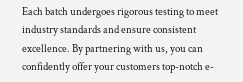Each batch undergoes rigorous testing to meet industry standards and ensure consistent excellence. By partnering with us, you can confidently offer your customers top-notch e-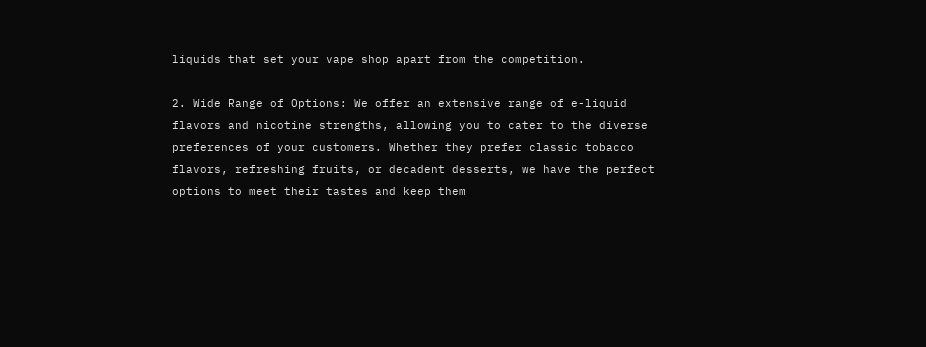liquids that set your vape shop apart from the competition.

2. Wide Range of Options: We offer an extensive range of e-liquid flavors and nicotine strengths, allowing you to cater to the diverse preferences of your customers. Whether they prefer classic tobacco flavors, refreshing fruits, or decadent desserts, we have the perfect options to meet their tastes and keep them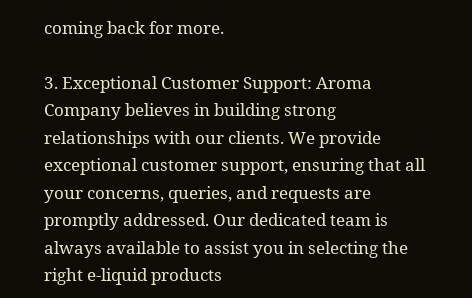coming back for more.

3. Exceptional Customer Support: Aroma Company believes in building strong relationships with our clients. We provide exceptional customer support, ensuring that all your concerns, queries, and requests are promptly addressed. Our dedicated team is always available to assist you in selecting the right e-liquid products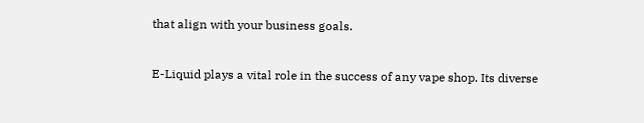that align with your business goals.


E-Liquid plays a vital role in the success of any vape shop. Its diverse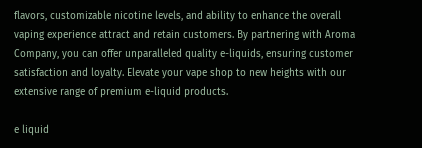flavors, customizable nicotine levels, and ability to enhance the overall vaping experience attract and retain customers. By partnering with Aroma Company, you can offer unparalleled quality e-liquids, ensuring customer satisfaction and loyalty. Elevate your vape shop to new heights with our extensive range of premium e-liquid products.

e liquid